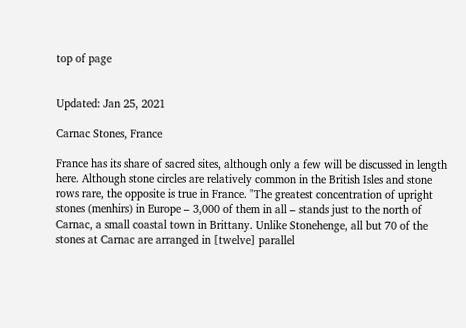top of page


Updated: Jan 25, 2021

Carnac Stones, France

France has its share of sacred sites, although only a few will be discussed in length here. Although stone circles are relatively common in the British Isles and stone rows rare, the opposite is true in France. "The greatest concentration of upright stones (menhirs) in Europe – 3,000 of them in all – stands just to the north of Carnac, a small coastal town in Brittany. Unlike Stonehenge, all but 70 of the stones at Carnac are arranged in [twelve] parallel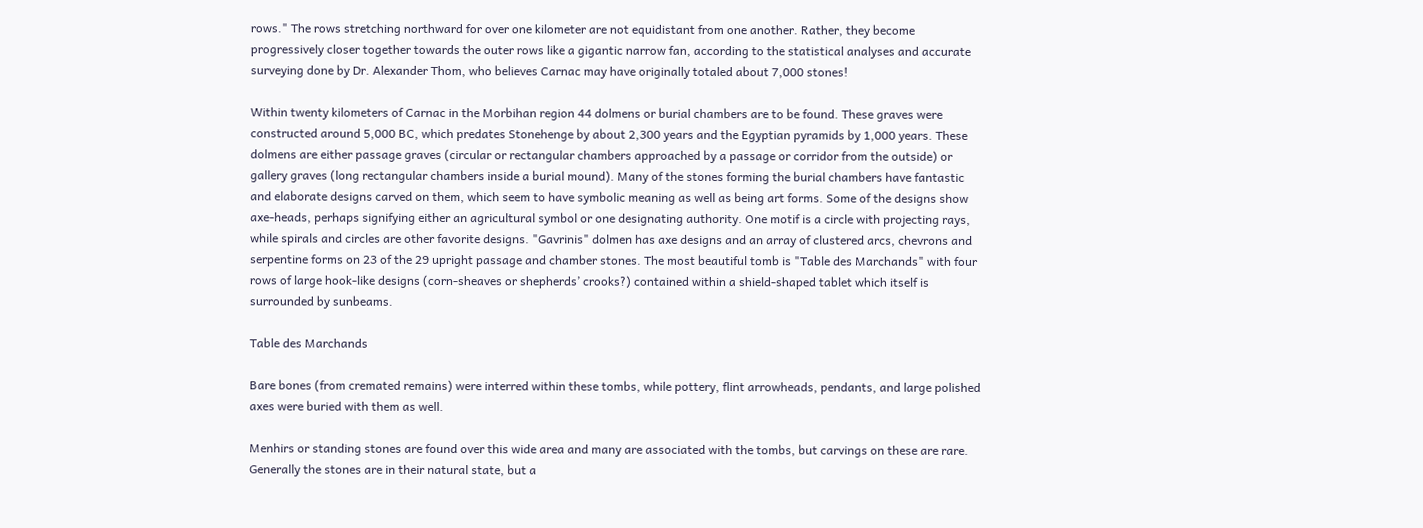rows." The rows stretching northward for over one kilometer are not equidistant from one another. Rather, they become progressively closer together towards the outer rows like a gigantic narrow fan, according to the statistical analyses and accurate surveying done by Dr. Alexander Thom, who believes Carnac may have originally totaled about 7,000 stones!

Within twenty kilometers of Carnac in the Morbihan region 44 dolmens or burial chambers are to be found. These graves were constructed around 5,000 BC, which predates Stonehenge by about 2,300 years and the Egyptian pyramids by 1,000 years. These dolmens are either passage graves (circular or rectangular chambers approached by a passage or corridor from the outside) or gallery graves (long rectangular chambers inside a burial mound). Many of the stones forming the burial chambers have fantastic and elaborate designs carved on them, which seem to have symbolic meaning as well as being art forms. Some of the designs show axe-heads, perhaps signifying either an agricultural symbol or one designating authority. One motif is a circle with projecting rays, while spirals and circles are other favorite designs. "Gavrinis" dolmen has axe designs and an array of clustered arcs, chevrons and serpentine forms on 23 of the 29 upright passage and chamber stones. The most beautiful tomb is "Table des Marchands" with four rows of large hook-like designs (corn-sheaves or shepherds’ crooks?) contained within a shield-shaped tablet which itself is surrounded by sunbeams.

Table des Marchands

Bare bones (from cremated remains) were interred within these tombs, while pottery, flint arrowheads, pendants, and large polished axes were buried with them as well.

Menhirs or standing stones are found over this wide area and many are associated with the tombs, but carvings on these are rare. Generally the stones are in their natural state, but a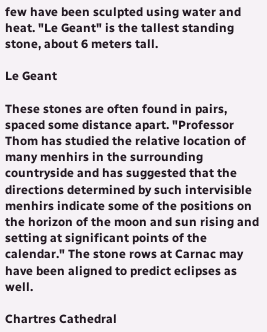few have been sculpted using water and heat. "Le Geant" is the tallest standing stone, about 6 meters tall.

Le Geant

These stones are often found in pairs, spaced some distance apart. "Professor Thom has studied the relative location of many menhirs in the surrounding countryside and has suggested that the directions determined by such intervisible menhirs indicate some of the positions on the horizon of the moon and sun rising and setting at significant points of the calendar." The stone rows at Carnac may have been aligned to predict eclipses as well.

Chartres Cathedral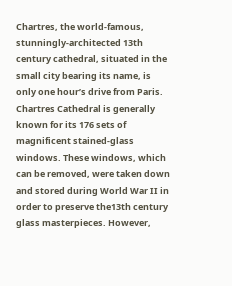Chartres, the world-famous, stunningly-architected 13th century cathedral, situated in the small city bearing its name, is only one hour’s drive from Paris. Chartres Cathedral is generally known for its 176 sets of magnificent stained-glass windows. These windows, which can be removed, were taken down and stored during World War II in order to preserve the13th century glass masterpieces. However,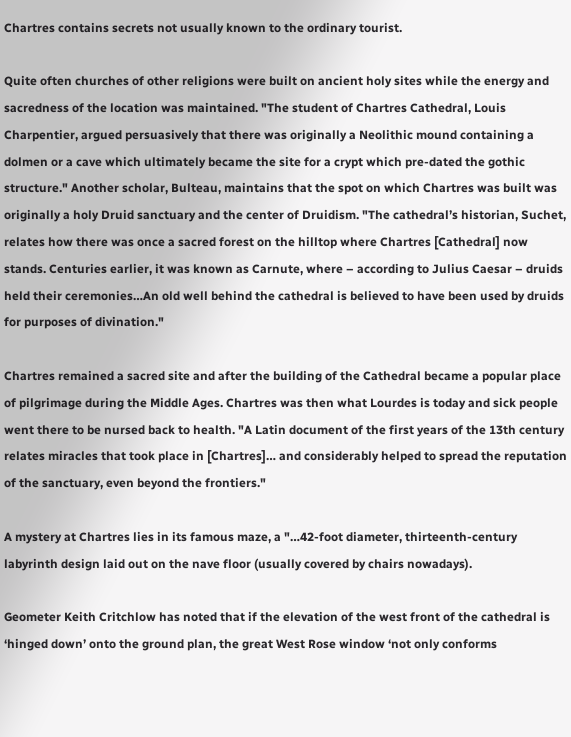Chartres contains secrets not usually known to the ordinary tourist.

Quite often churches of other religions were built on ancient holy sites while the energy and sacredness of the location was maintained. "The student of Chartres Cathedral, Louis Charpentier, argued persuasively that there was originally a Neolithic mound containing a dolmen or a cave which ultimately became the site for a crypt which pre-dated the gothic structure." Another scholar, Bulteau, maintains that the spot on which Chartres was built was originally a holy Druid sanctuary and the center of Druidism. "The cathedral’s historian, Suchet, relates how there was once a sacred forest on the hilltop where Chartres [Cathedral] now stands. Centuries earlier, it was known as Carnute, where – according to Julius Caesar – druids held their ceremonies…An old well behind the cathedral is believed to have been used by druids for purposes of divination."

Chartres remained a sacred site and after the building of the Cathedral became a popular place of pilgrimage during the Middle Ages. Chartres was then what Lourdes is today and sick people went there to be nursed back to health. "A Latin document of the first years of the 13th century relates miracles that took place in [Chartres]… and considerably helped to spread the reputation of the sanctuary, even beyond the frontiers."

A mystery at Chartres lies in its famous maze, a "…42-foot diameter, thirteenth-century labyrinth design laid out on the nave floor (usually covered by chairs nowadays).

Geometer Keith Critchlow has noted that if the elevation of the west front of the cathedral is ‘hinged down’ onto the ground plan, the great West Rose window ‘not only conforms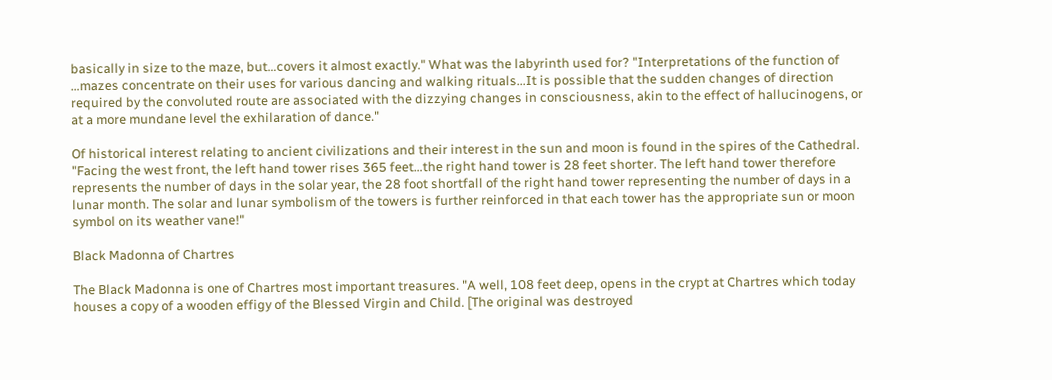basically in size to the maze, but…covers it almost exactly." What was the labyrinth used for? "Interpretations of the function of …mazes concentrate on their uses for various dancing and walking rituals...It is possible that the sudden changes of direction required by the convoluted route are associated with the dizzying changes in consciousness, akin to the effect of hallucinogens, or at a more mundane level the exhilaration of dance."

Of historical interest relating to ancient civilizations and their interest in the sun and moon is found in the spires of the Cathedral. "Facing the west front, the left hand tower rises 365 feet…the right hand tower is 28 feet shorter. The left hand tower therefore represents the number of days in the solar year, the 28 foot shortfall of the right hand tower representing the number of days in a lunar month. The solar and lunar symbolism of the towers is further reinforced in that each tower has the appropriate sun or moon symbol on its weather vane!"

Black Madonna of Chartres

The Black Madonna is one of Chartres most important treasures. "A well, 108 feet deep, opens in the crypt at Chartres which today houses a copy of a wooden effigy of the Blessed Virgin and Child. [The original was destroyed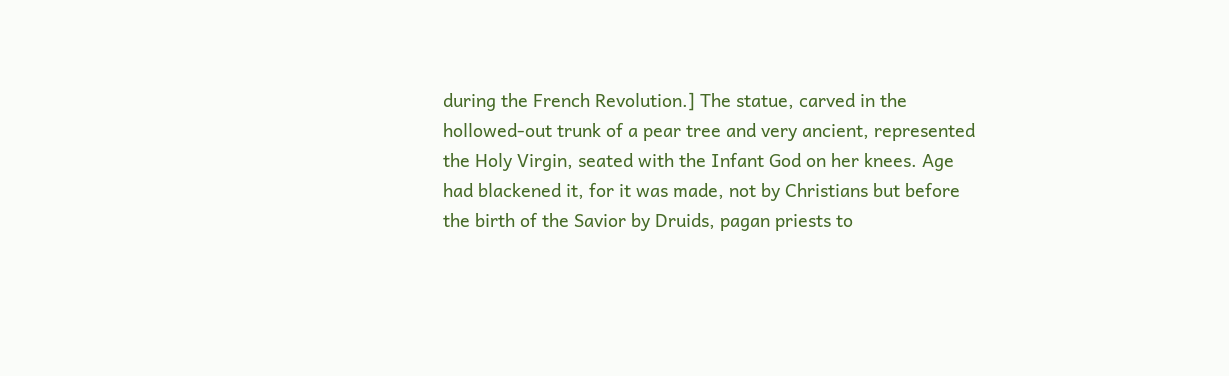during the French Revolution.] The statue, carved in the hollowed-out trunk of a pear tree and very ancient, represented the Holy Virgin, seated with the Infant God on her knees. Age had blackened it, for it was made, not by Christians but before the birth of the Savior by Druids, pagan priests to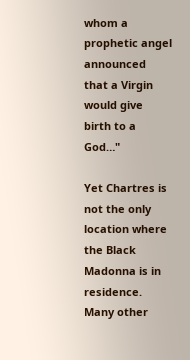whom a prophetic angel announced that a Virgin would give birth to a God…"

Yet Chartres is not the only location where the Black Madonna is in residence. Many other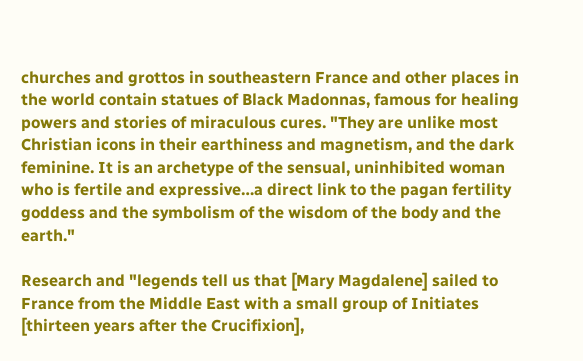churches and grottos in southeastern France and other places in the world contain statues of Black Madonnas, famous for healing powers and stories of miraculous cures. "They are unlike most Christian icons in their earthiness and magnetism, and the dark feminine. It is an archetype of the sensual, uninhibited woman who is fertile and expressive…a direct link to the pagan fertility goddess and the symbolism of the wisdom of the body and the earth."

Research and "legends tell us that [Mary Magdalene] sailed to France from the Middle East with a small group of Initiates [thirteen years after the Crucifixion],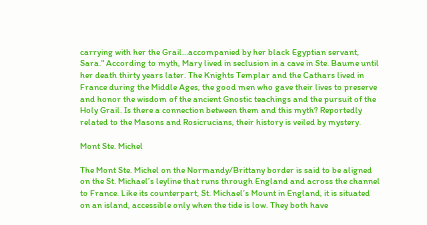carrying with her the Grail…accompanied by her black Egyptian servant, Sara." According to myth, Mary lived in seclusion in a cave in Ste. Baume until her death thirty years later. The Knights Templar and the Cathars lived in France during the Middle Ages, the good men who gave their lives to preserve and honor the wisdom of the ancient Gnostic teachings and the pursuit of the Holy Grail. Is there a connection between them and this myth? Reportedly related to the Masons and Rosicrucians, their history is veiled by mystery.

Mont Ste. Michel

The Mont Ste. Michel on the Normandy/Brittany border is said to be aligned on the St. Michael’s leyline that runs through England and across the channel to France. Like its counterpart, St. Michael’s Mount in England, it is situated on an island, accessible only when the tide is low. They both have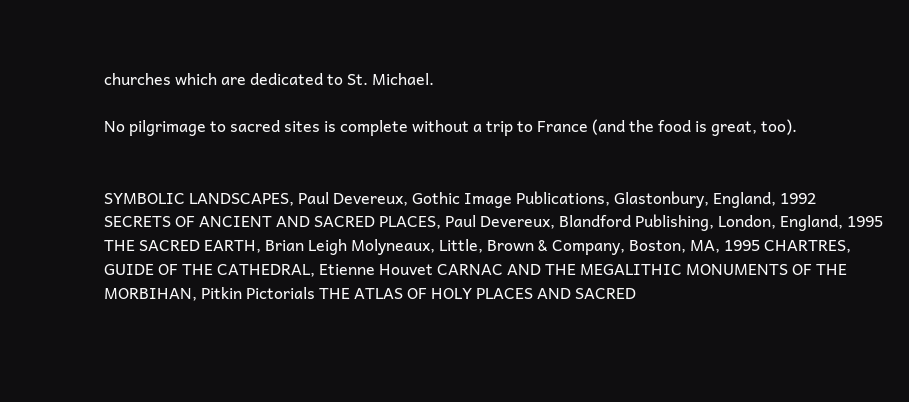churches which are dedicated to St. Michael.

No pilgrimage to sacred sites is complete without a trip to France (and the food is great, too).


SYMBOLIC LANDSCAPES, Paul Devereux, Gothic Image Publications, Glastonbury, England, 1992 SECRETS OF ANCIENT AND SACRED PLACES, Paul Devereux, Blandford Publishing, London, England, 1995 THE SACRED EARTH, Brian Leigh Molyneaux, Little, Brown & Company, Boston, MA, 1995 CHARTRES, GUIDE OF THE CATHEDRAL, Etienne Houvet CARNAC AND THE MEGALITHIC MONUMENTS OF THE MORBIHAN, Pitkin Pictorials THE ATLAS OF HOLY PLACES AND SACRED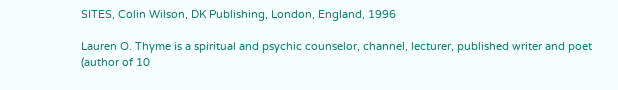SITES, Colin Wilson, DK Publishing, London, England, 1996

Lauren O. Thyme is a spiritual and psychic counselor, channel, lecturer, published writer and poet (author of 10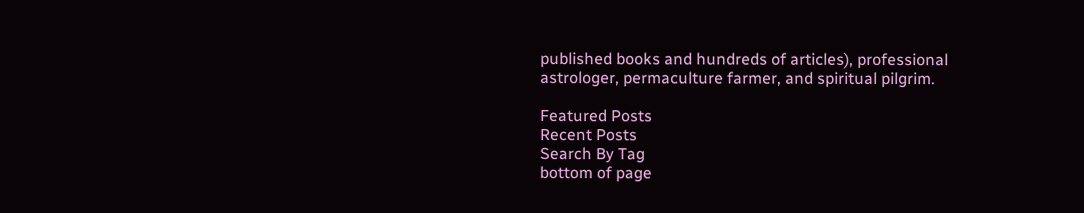published books and hundreds of articles), professional astrologer, permaculture farmer, and spiritual pilgrim.

Featured Posts
Recent Posts
Search By Tag
bottom of page